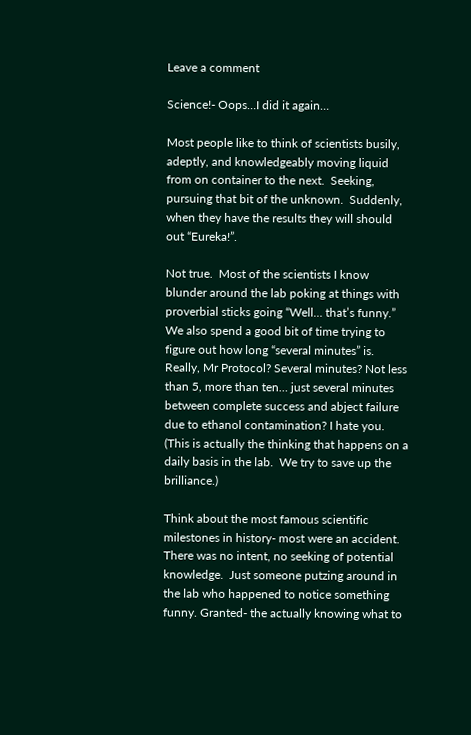Leave a comment

Science!- Oops…I did it again…

Most people like to think of scientists busily, adeptly, and knowledgeably moving liquid from on container to the next.  Seeking, pursuing that bit of the unknown.  Suddenly, when they have the results they will should out “Eureka!”.

Not true.  Most of the scientists I know blunder around the lab poking at things with proverbial sticks going “Well… that’s funny.” We also spend a good bit of time trying to figure out how long “several minutes” is. Really, Mr Protocol? Several minutes? Not less than 5, more than ten… just several minutes between complete success and abject failure due to ethanol contamination? I hate you. (This is actually the thinking that happens on a daily basis in the lab.  We try to save up the brilliance.)

Think about the most famous scientific milestones in history- most were an accident.  There was no intent, no seeking of potential knowledge.  Just someone putzing around in the lab who happened to notice something funny. Granted- the actually knowing what to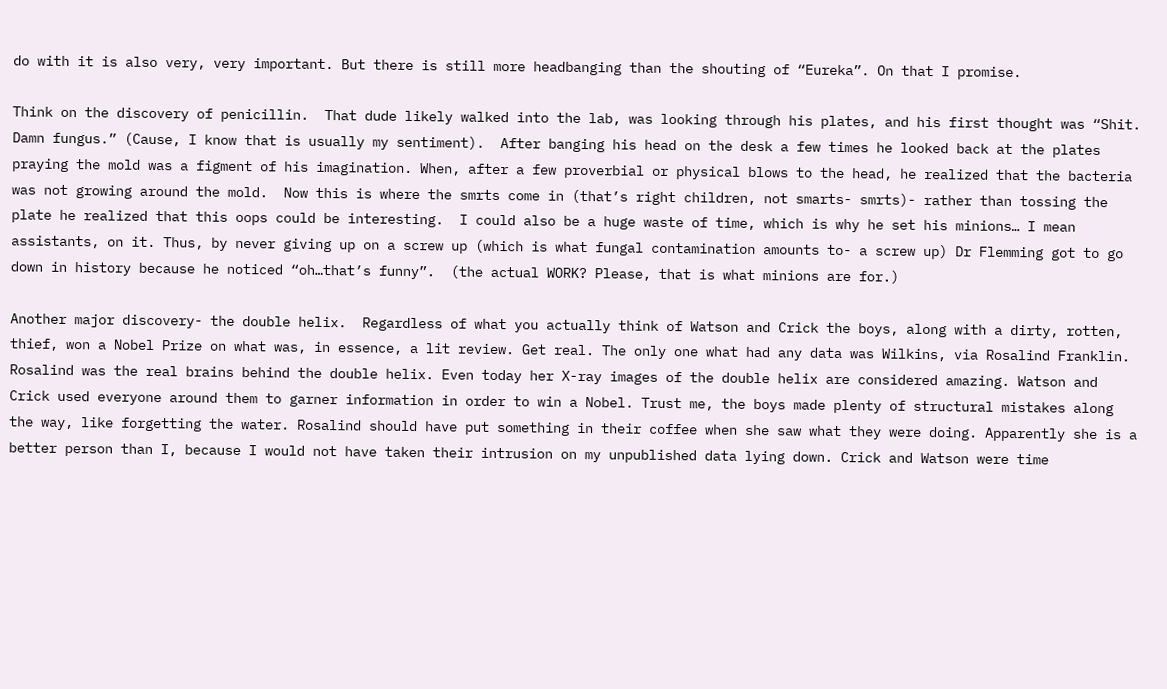do with it is also very, very important. But there is still more headbanging than the shouting of “Eureka”. On that I promise.

Think on the discovery of penicillin.  That dude likely walked into the lab, was looking through his plates, and his first thought was “Shit. Damn fungus.” (Cause, I know that is usually my sentiment).  After banging his head on the desk a few times he looked back at the plates praying the mold was a figment of his imagination. When, after a few proverbial or physical blows to the head, he realized that the bacteria was not growing around the mold.  Now this is where the smrts come in (that’s right children, not smarts- smrts)- rather than tossing the plate he realized that this oops could be interesting.  I could also be a huge waste of time, which is why he set his minions… I mean assistants, on it. Thus, by never giving up on a screw up (which is what fungal contamination amounts to- a screw up) Dr Flemming got to go down in history because he noticed “oh…that’s funny”.  (the actual WORK? Please, that is what minions are for.)

Another major discovery- the double helix.  Regardless of what you actually think of Watson and Crick the boys, along with a dirty, rotten, thief, won a Nobel Prize on what was, in essence, a lit review. Get real. The only one what had any data was Wilkins, via Rosalind Franklin. Rosalind was the real brains behind the double helix. Even today her X-ray images of the double helix are considered amazing. Watson and Crick used everyone around them to garner information in order to win a Nobel. Trust me, the boys made plenty of structural mistakes along the way, like forgetting the water. Rosalind should have put something in their coffee when she saw what they were doing. Apparently she is a better person than I, because I would not have taken their intrusion on my unpublished data lying down. Crick and Watson were time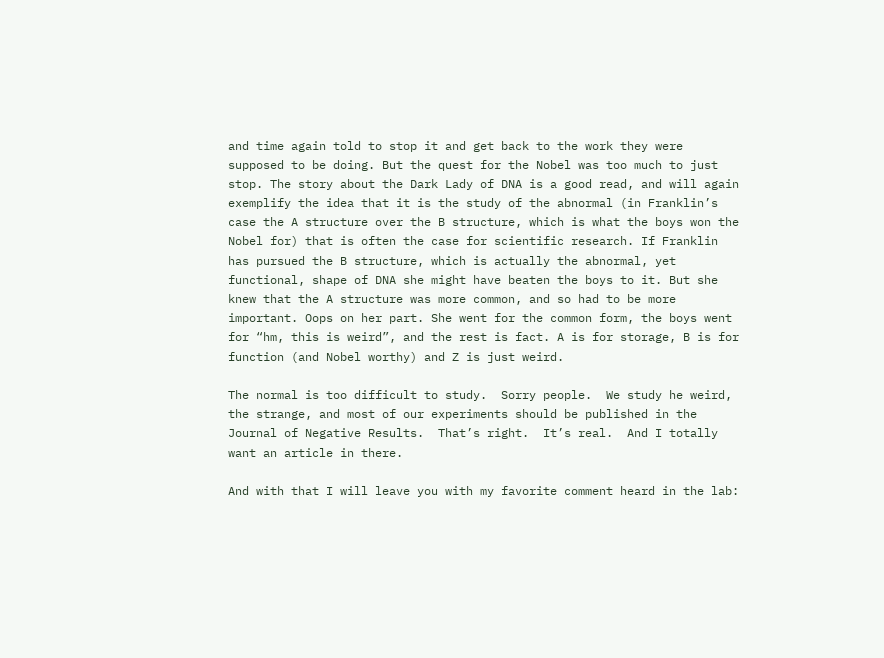and time again told to stop it and get back to the work they were supposed to be doing. But the quest for the Nobel was too much to just stop. The story about the Dark Lady of DNA is a good read, and will again exemplify the idea that it is the study of the abnormal (in Franklin’s case the A structure over the B structure, which is what the boys won the Nobel for) that is often the case for scientific research. If Franklin has pursued the B structure, which is actually the abnormal, yet functional, shape of DNA she might have beaten the boys to it. But she knew that the A structure was more common, and so had to be more important. Oops on her part. She went for the common form, the boys went for “hm, this is weird”, and the rest is fact. A is for storage, B is for function (and Nobel worthy) and Z is just weird.

The normal is too difficult to study.  Sorry people.  We study he weird, the strange, and most of our experiments should be published in the Journal of Negative Results.  That’s right.  It’s real.  And I totally want an article in there.

And with that I will leave you with my favorite comment heard in the lab: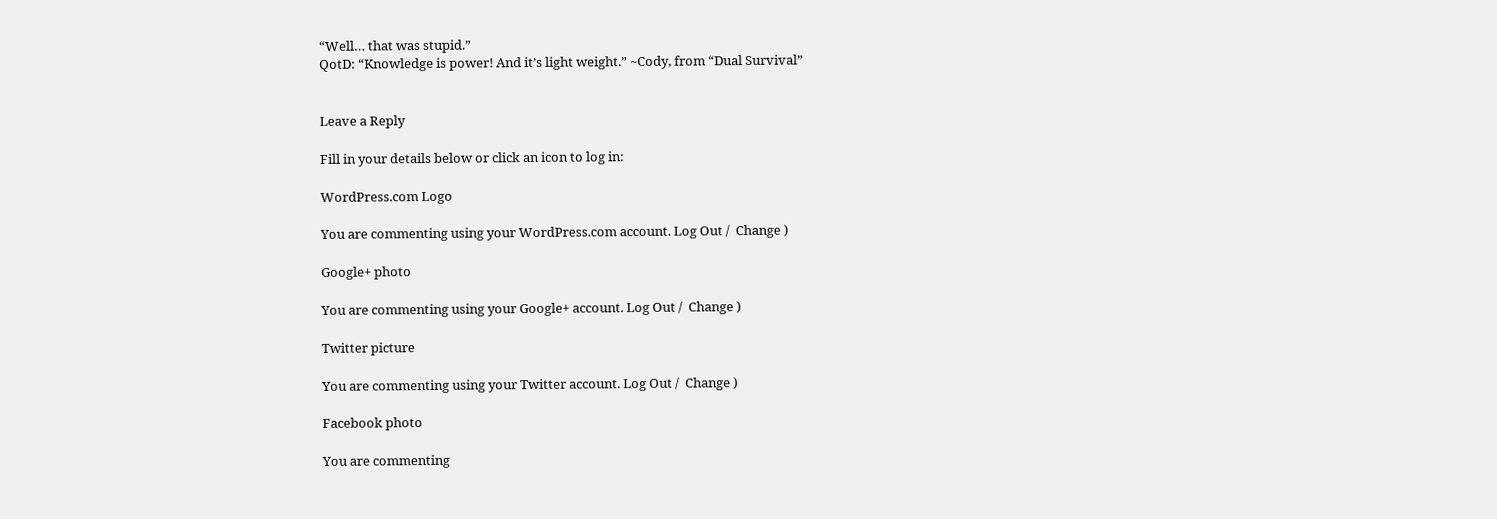“Well… that was stupid.”
QotD: “Knowledge is power! And it’s light weight.” ~Cody, from “Dual Survival”


Leave a Reply

Fill in your details below or click an icon to log in:

WordPress.com Logo

You are commenting using your WordPress.com account. Log Out /  Change )

Google+ photo

You are commenting using your Google+ account. Log Out /  Change )

Twitter picture

You are commenting using your Twitter account. Log Out /  Change )

Facebook photo

You are commenting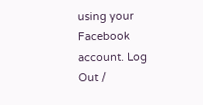using your Facebook account. Log Out /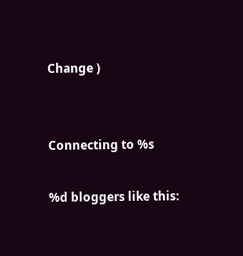Change )


Connecting to %s

%d bloggers like this: